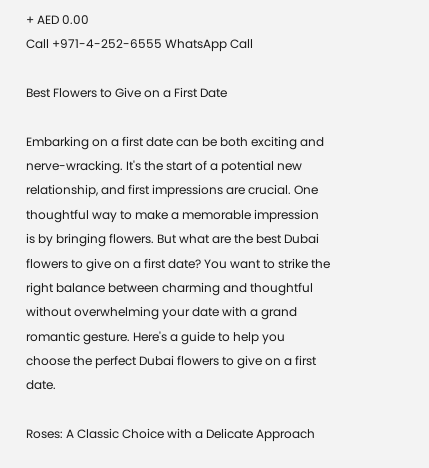+ AED 0.00
Call +971-4-252-6555 WhatsApp Call

Best Flowers to Give on a First Date

Embarking on a first date can be both exciting and nerve-wracking. It's the start of a potential new relationship, and first impressions are crucial. One thoughtful way to make a memorable impression is by bringing flowers. But what are the best Dubai flowers to give on a first date? You want to strike the right balance between charming and thoughtful without overwhelming your date with a grand romantic gesture. Here's a guide to help you choose the perfect Dubai flowers to give on a first date.

Roses: A Classic Choice with a Delicate Approach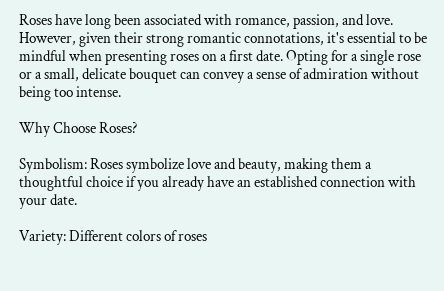Roses have long been associated with romance, passion, and love. However, given their strong romantic connotations, it's essential to be mindful when presenting roses on a first date. Opting for a single rose or a small, delicate bouquet can convey a sense of admiration without being too intense.

Why Choose Roses?

Symbolism: Roses symbolize love and beauty, making them a thoughtful choice if you already have an established connection with your date.

Variety: Different colors of roses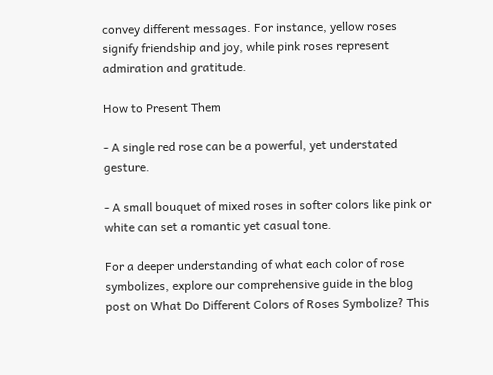convey different messages. For instance, yellow roses signify friendship and joy, while pink roses represent admiration and gratitude.

How to Present Them

- A single red rose can be a powerful, yet understated gesture.

- A small bouquet of mixed roses in softer colors like pink or white can set a romantic yet casual tone.

For a deeper understanding of what each color of rose symbolizes, explore our comprehensive guide in the blog post on What Do Different Colors of Roses Symbolize? This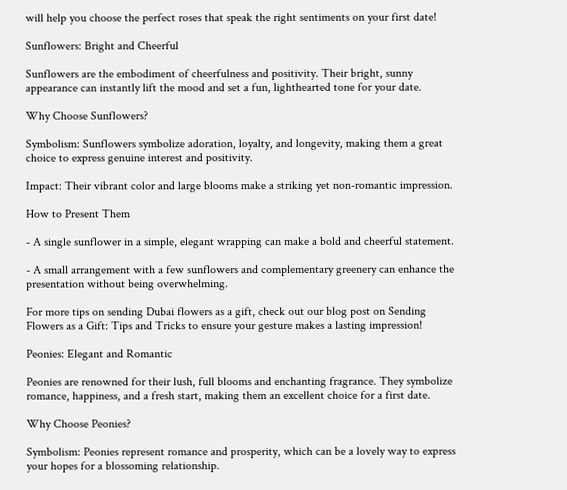will help you choose the perfect roses that speak the right sentiments on your first date!

Sunflowers: Bright and Cheerful

Sunflowers are the embodiment of cheerfulness and positivity. Their bright, sunny appearance can instantly lift the mood and set a fun, lighthearted tone for your date.

Why Choose Sunflowers?

Symbolism: Sunflowers symbolize adoration, loyalty, and longevity, making them a great choice to express genuine interest and positivity.

Impact: Their vibrant color and large blooms make a striking yet non-romantic impression.

How to Present Them

- A single sunflower in a simple, elegant wrapping can make a bold and cheerful statement.

- A small arrangement with a few sunflowers and complementary greenery can enhance the presentation without being overwhelming.

For more tips on sending Dubai flowers as a gift, check out our blog post on Sending Flowers as a Gift: Tips and Tricks to ensure your gesture makes a lasting impression!

Peonies: Elegant and Romantic

Peonies are renowned for their lush, full blooms and enchanting fragrance. They symbolize romance, happiness, and a fresh start, making them an excellent choice for a first date.

Why Choose Peonies?

Symbolism: Peonies represent romance and prosperity, which can be a lovely way to express your hopes for a blossoming relationship.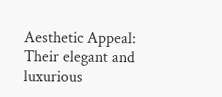Aesthetic Appeal: Their elegant and luxurious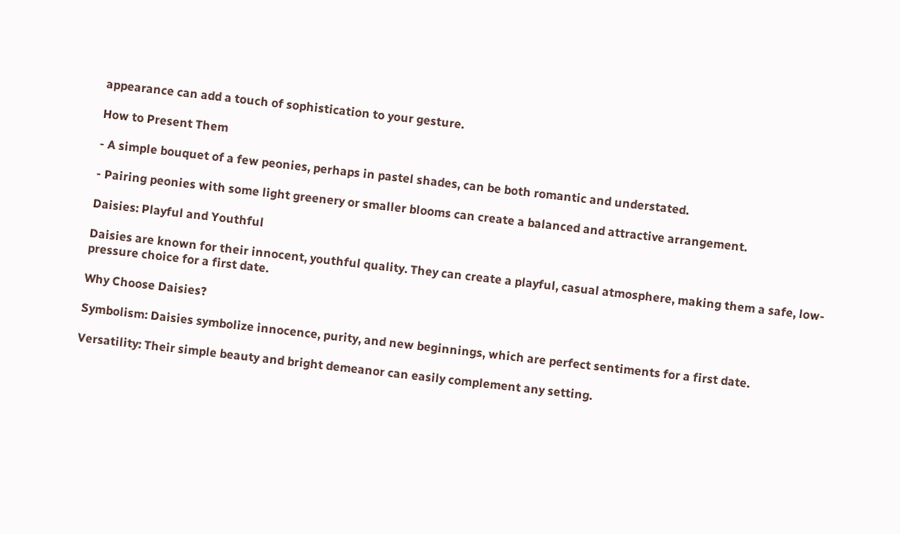appearance can add a touch of sophistication to your gesture.

How to Present Them

- A simple bouquet of a few peonies, perhaps in pastel shades, can be both romantic and understated.

- Pairing peonies with some light greenery or smaller blooms can create a balanced and attractive arrangement.

Daisies: Playful and Youthful

Daisies are known for their innocent, youthful quality. They can create a playful, casual atmosphere, making them a safe, low-pressure choice for a first date.

Why Choose Daisies?

Symbolism: Daisies symbolize innocence, purity, and new beginnings, which are perfect sentiments for a first date.

Versatility: Their simple beauty and bright demeanor can easily complement any setting.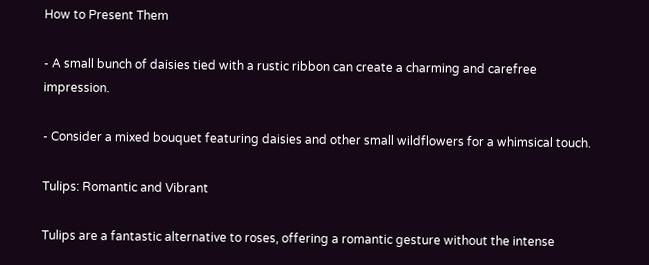How to Present Them

- A small bunch of daisies tied with a rustic ribbon can create a charming and carefree impression.

- Consider a mixed bouquet featuring daisies and other small wildflowers for a whimsical touch.

Tulips: Romantic and Vibrant

Tulips are a fantastic alternative to roses, offering a romantic gesture without the intense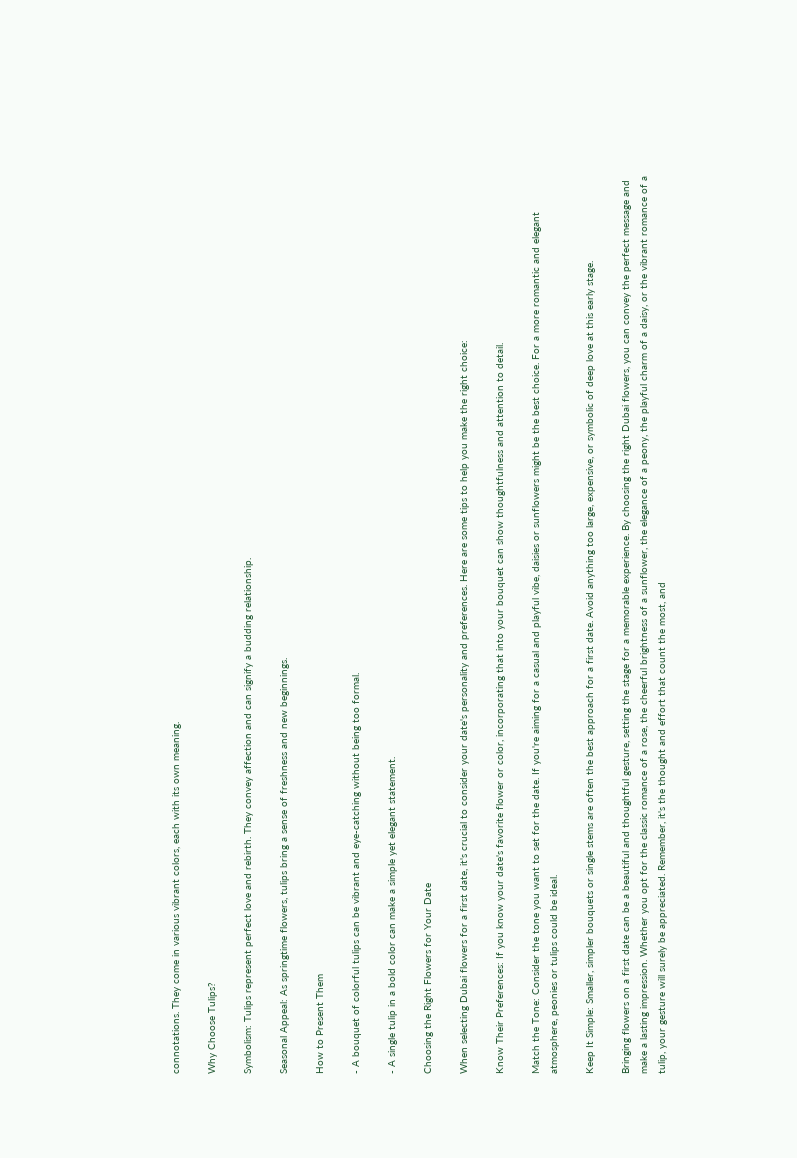connotations. They come in various vibrant colors, each with its own meaning.

Why Choose Tulips?

Symbolism: Tulips represent perfect love and rebirth. They convey affection and can signify a budding relationship.

Seasonal Appeal: As springtime flowers, tulips bring a sense of freshness and new beginnings.

How to Present Them

- A bouquet of colorful tulips can be vibrant and eye-catching without being too formal.

- A single tulip in a bold color can make a simple yet elegant statement.

Choosing the Right Flowers for Your Date

When selecting Dubai flowers for a first date, it's crucial to consider your date's personality and preferences. Here are some tips to help you make the right choice:

Know Their Preferences: If you know your date's favorite flower or color, incorporating that into your bouquet can show thoughtfulness and attention to detail.

Match the Tone: Consider the tone you want to set for the date. If you're aiming for a casual and playful vibe, daisies or sunflowers might be the best choice. For a more romantic and elegant atmosphere, peonies or tulips could be ideal.

Keep It Simple: Smaller, simpler bouquets or single stems are often the best approach for a first date. Avoid anything too large, expensive, or symbolic of deep love at this early stage.

Bringing flowers on a first date can be a beautiful and thoughtful gesture, setting the stage for a memorable experience. By choosing the right Dubai flowers, you can convey the perfect message and make a lasting impression. Whether you opt for the classic romance of a rose, the cheerful brightness of a sunflower, the elegance of a peony, the playful charm of a daisy, or the vibrant romance of a tulip, your gesture will surely be appreciated. Remember, it's the thought and effort that count the most, and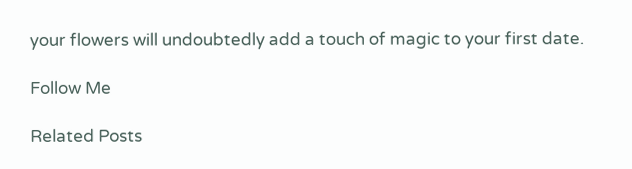your flowers will undoubtedly add a touch of magic to your first date.

Follow Me

Related Posts